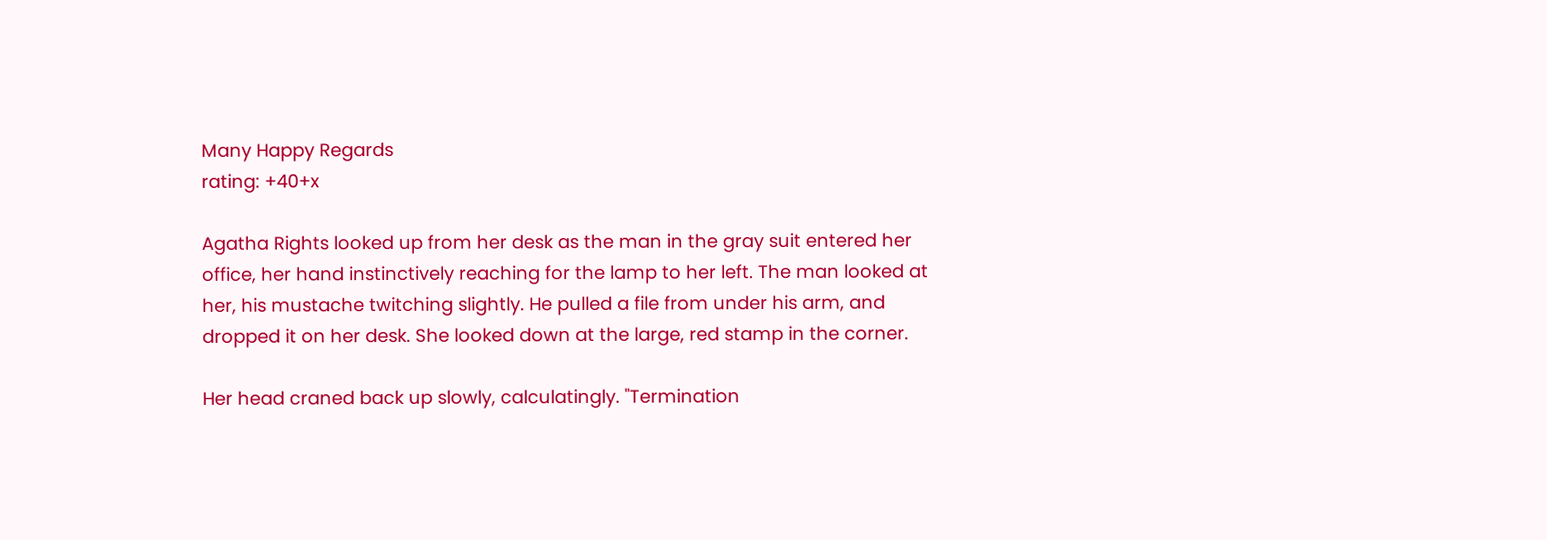Many Happy Regards
rating: +40+x

Agatha Rights looked up from her desk as the man in the gray suit entered her office, her hand instinctively reaching for the lamp to her left. The man looked at her, his mustache twitching slightly. He pulled a file from under his arm, and dropped it on her desk. She looked down at the large, red stamp in the corner.

Her head craned back up slowly, calculatingly. "Termination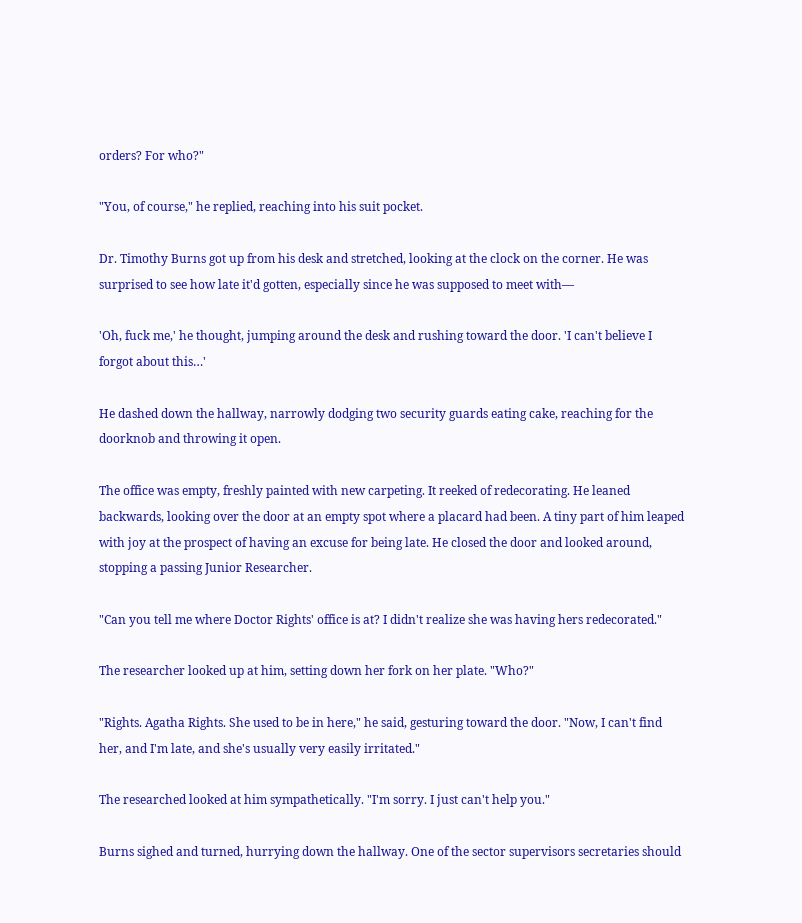orders? For who?"

"You, of course," he replied, reaching into his suit pocket.

Dr. Timothy Burns got up from his desk and stretched, looking at the clock on the corner. He was surprised to see how late it'd gotten, especially since he was supposed to meet with—

'Oh, fuck me,' he thought, jumping around the desk and rushing toward the door. 'I can't believe I forgot about this…'

He dashed down the hallway, narrowly dodging two security guards eating cake, reaching for the doorknob and throwing it open.

The office was empty, freshly painted with new carpeting. It reeked of redecorating. He leaned backwards, looking over the door at an empty spot where a placard had been. A tiny part of him leaped with joy at the prospect of having an excuse for being late. He closed the door and looked around, stopping a passing Junior Researcher.

"Can you tell me where Doctor Rights' office is at? I didn't realize she was having hers redecorated."

The researcher looked up at him, setting down her fork on her plate. "Who?"

"Rights. Agatha Rights. She used to be in here," he said, gesturing toward the door. "Now, I can't find her, and I'm late, and she's usually very easily irritated."

The researched looked at him sympathetically. "I'm sorry. I just can't help you."

Burns sighed and turned, hurrying down the hallway. One of the sector supervisors secretaries should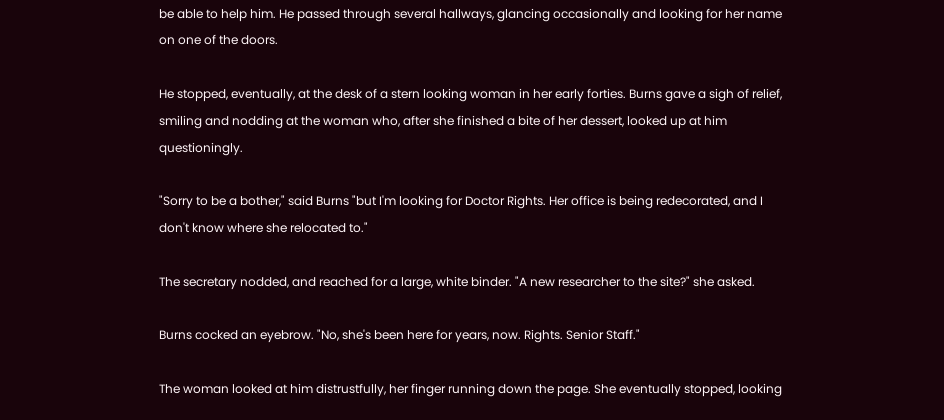be able to help him. He passed through several hallways, glancing occasionally and looking for her name on one of the doors.

He stopped, eventually, at the desk of a stern looking woman in her early forties. Burns gave a sigh of relief, smiling and nodding at the woman who, after she finished a bite of her dessert, looked up at him questioningly.

"Sorry to be a bother," said Burns "but I'm looking for Doctor Rights. Her office is being redecorated, and I don't know where she relocated to."

The secretary nodded, and reached for a large, white binder. "A new researcher to the site?" she asked.

Burns cocked an eyebrow. "No, she's been here for years, now. Rights. Senior Staff."

The woman looked at him distrustfully, her finger running down the page. She eventually stopped, looking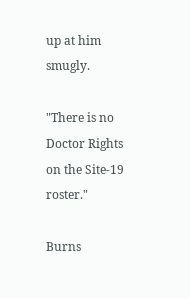up at him smugly.

"There is no Doctor Rights on the Site-19 roster."

Burns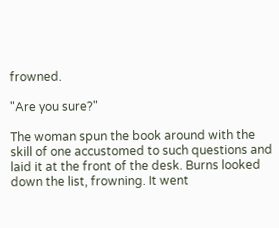frowned.

"Are you sure?"

The woman spun the book around with the skill of one accustomed to such questions and laid it at the front of the desk. Burns looked down the list, frowning. It went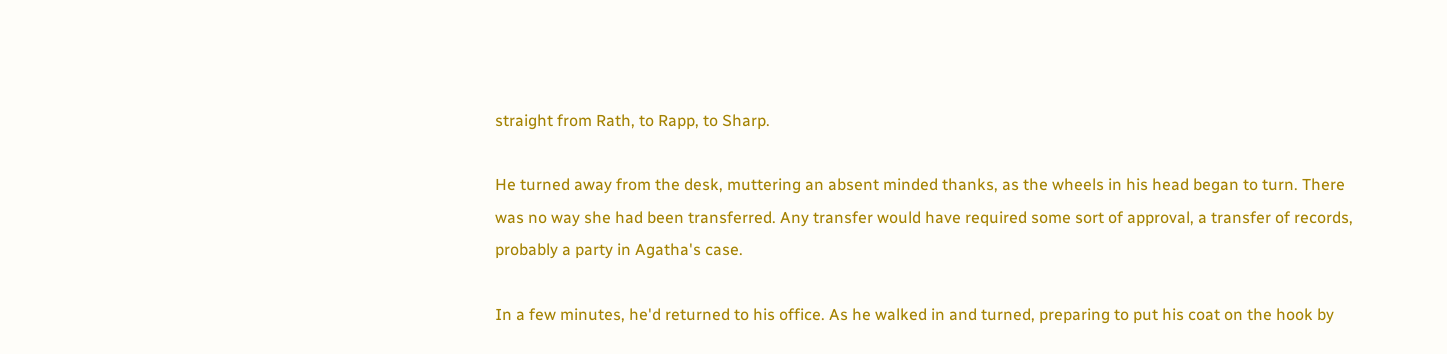straight from Rath, to Rapp, to Sharp.

He turned away from the desk, muttering an absent minded thanks, as the wheels in his head began to turn. There was no way she had been transferred. Any transfer would have required some sort of approval, a transfer of records, probably a party in Agatha's case.

In a few minutes, he'd returned to his office. As he walked in and turned, preparing to put his coat on the hook by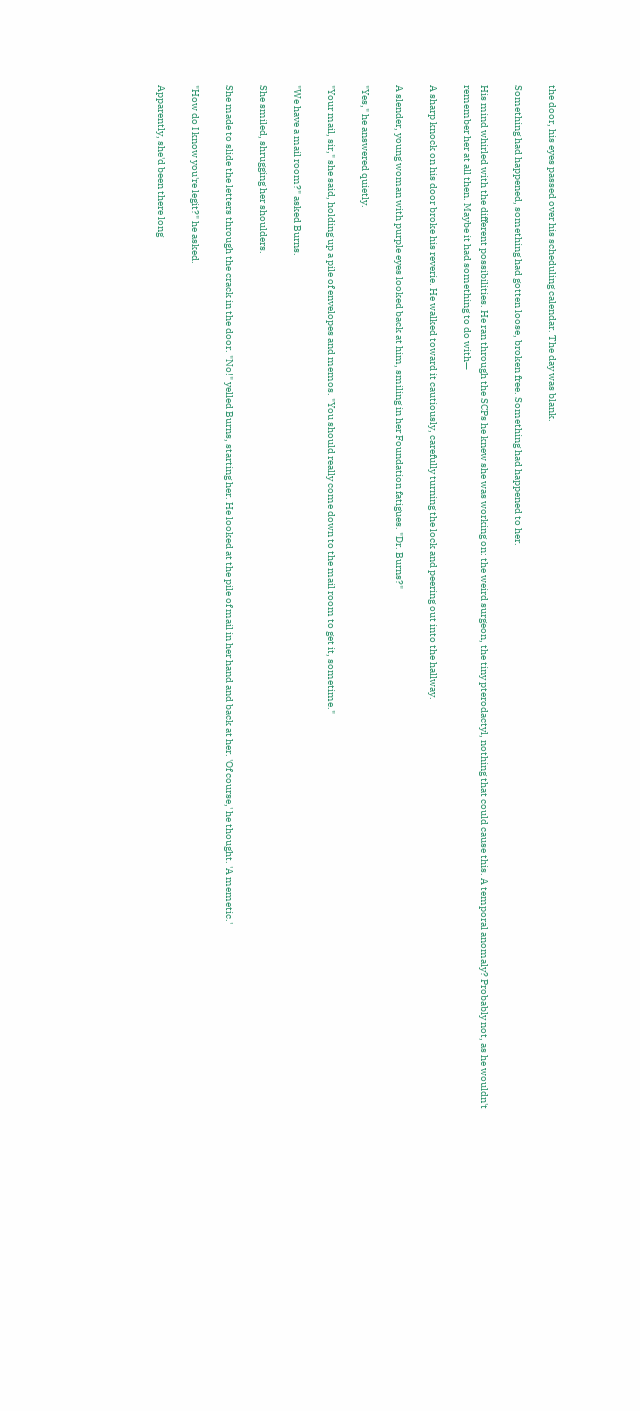the door, his eyes passed over his scheduling calendar. The day was blank.

Something had happened, something had gotten loose, broken free. Something had happened to her.

His mind whirled with the different possibilities. He ran through the SCPs he knew she was working on: the weird surgeon, the tiny pterodactyl, nothing that could cause this. A temporal anomaly? Probably not, as he wouldn't remember her at all then. Maybe it had something to do with—

A sharp knock on his door broke his reverie. He walked toward it cautiously, carefully turning the lock and peering out into the hallway.

A slender, young woman with purple eyes looked back at him, smiling in her Foundation fatigues. "Dr. Burns?"

"Yes," he answered quietly.

"Your mail, sir," she said, holding up a pile of envelopes and memos. "You should really come down to the mail room to get it, sometime."

"We have a mail room?" asked Burns.

She smiled, shrugging her shoulders.

She made to slide the letters through the crack in the door. "No!" yelled Burns, starting her. He looked at the pile of mail in her hand and back at her. 'Of course,' he thought. 'A memetic.'

"How do I know you're legit?" he asked.

Apparently, she'd been there long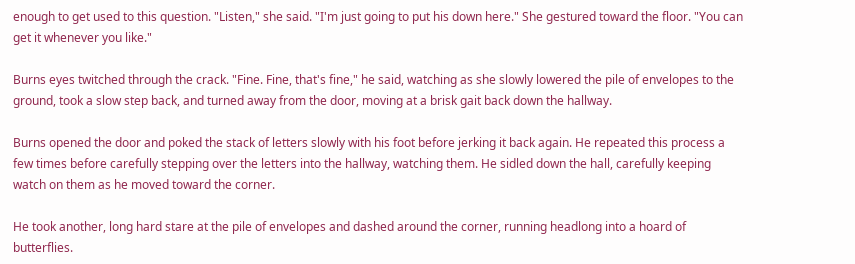enough to get used to this question. "Listen," she said. "I'm just going to put his down here." She gestured toward the floor. "You can get it whenever you like."

Burns eyes twitched through the crack. "Fine. Fine, that's fine," he said, watching as she slowly lowered the pile of envelopes to the ground, took a slow step back, and turned away from the door, moving at a brisk gait back down the hallway.

Burns opened the door and poked the stack of letters slowly with his foot before jerking it back again. He repeated this process a few times before carefully stepping over the letters into the hallway, watching them. He sidled down the hall, carefully keeping watch on them as he moved toward the corner.

He took another, long hard stare at the pile of envelopes and dashed around the corner, running headlong into a hoard of butterflies.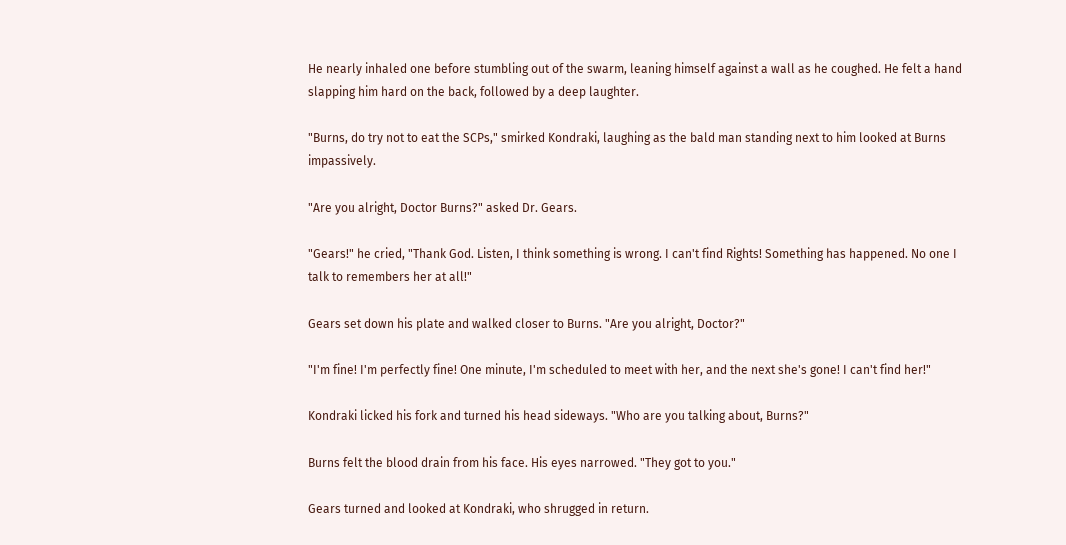He nearly inhaled one before stumbling out of the swarm, leaning himself against a wall as he coughed. He felt a hand slapping him hard on the back, followed by a deep laughter.

"Burns, do try not to eat the SCPs," smirked Kondraki, laughing as the bald man standing next to him looked at Burns impassively.

"Are you alright, Doctor Burns?" asked Dr. Gears.

"Gears!" he cried, "Thank God. Listen, I think something is wrong. I can't find Rights! Something has happened. No one I talk to remembers her at all!"

Gears set down his plate and walked closer to Burns. "Are you alright, Doctor?"

"I'm fine! I'm perfectly fine! One minute, I'm scheduled to meet with her, and the next she's gone! I can't find her!"

Kondraki licked his fork and turned his head sideways. "Who are you talking about, Burns?"

Burns felt the blood drain from his face. His eyes narrowed. "They got to you."

Gears turned and looked at Kondraki, who shrugged in return.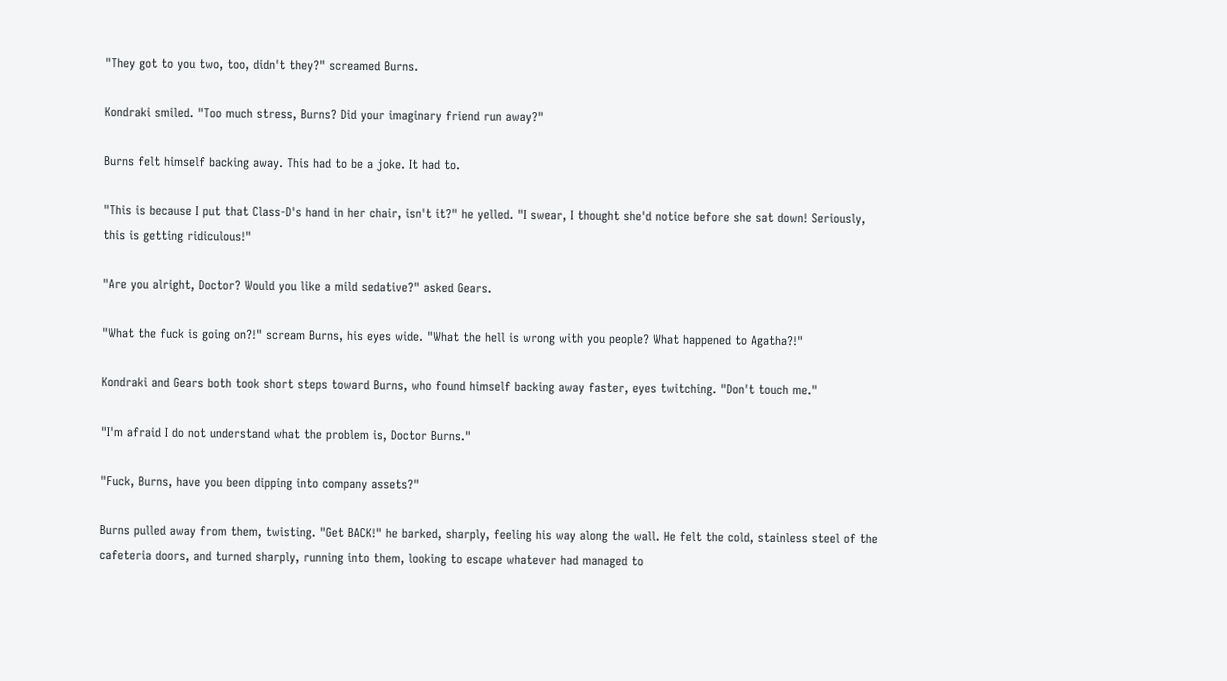"They got to you two, too, didn't they?" screamed Burns.

Kondraki smiled. "Too much stress, Burns? Did your imaginary friend run away?"

Burns felt himself backing away. This had to be a joke. It had to.

"This is because I put that Class-D's hand in her chair, isn't it?" he yelled. "I swear, I thought she'd notice before she sat down! Seriously, this is getting ridiculous!"

"Are you alright, Doctor? Would you like a mild sedative?" asked Gears.

"What the fuck is going on?!" scream Burns, his eyes wide. "What the hell is wrong with you people? What happened to Agatha?!"

Kondraki and Gears both took short steps toward Burns, who found himself backing away faster, eyes twitching. "Don't touch me."

"I'm afraid I do not understand what the problem is, Doctor Burns."

"Fuck, Burns, have you been dipping into company assets?"

Burns pulled away from them, twisting. "Get BACK!" he barked, sharply, feeling his way along the wall. He felt the cold, stainless steel of the cafeteria doors, and turned sharply, running into them, looking to escape whatever had managed to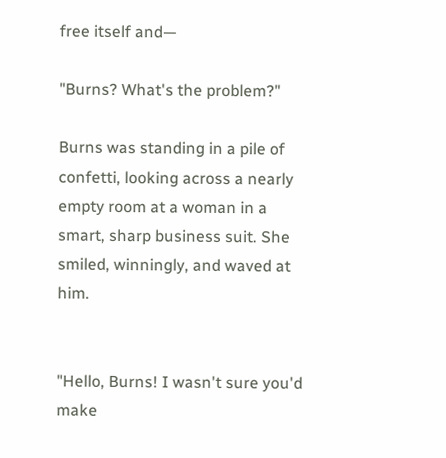free itself and—

"Burns? What's the problem?"

Burns was standing in a pile of confetti, looking across a nearly empty room at a woman in a smart, sharp business suit. She smiled, winningly, and waved at him.


"Hello, Burns! I wasn't sure you'd make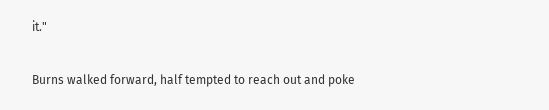it."

Burns walked forward, half tempted to reach out and poke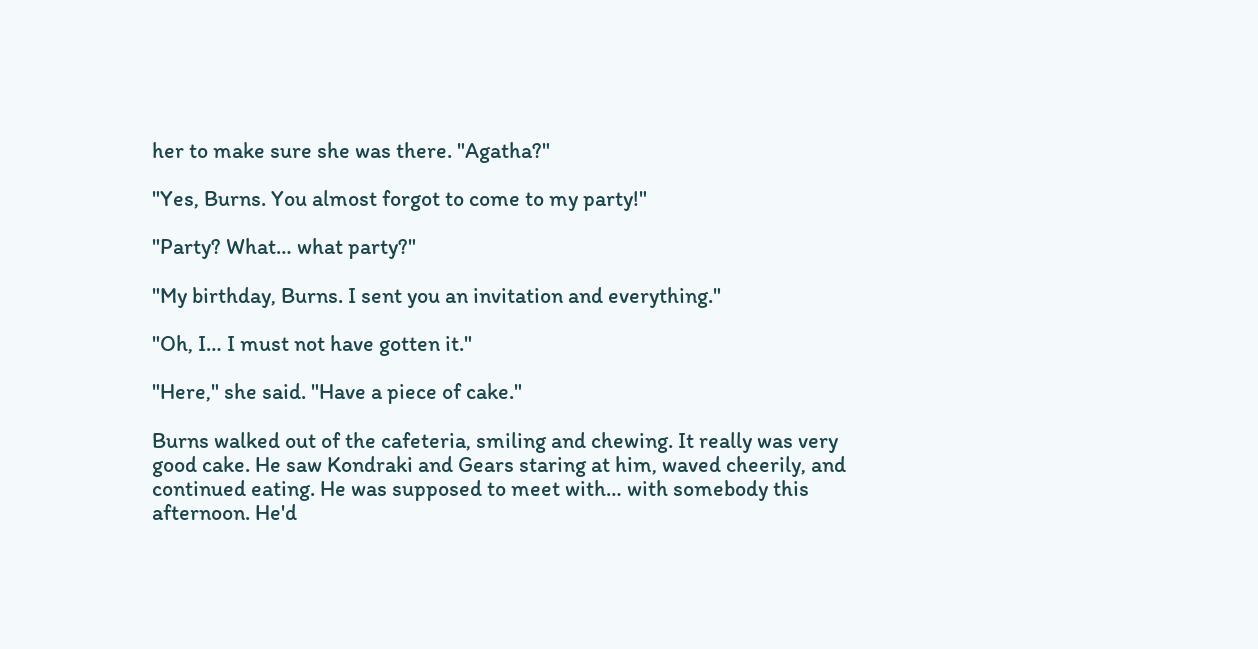her to make sure she was there. "Agatha?"

"Yes, Burns. You almost forgot to come to my party!"

"Party? What… what party?"

"My birthday, Burns. I sent you an invitation and everything."

"Oh, I… I must not have gotten it."

"Here," she said. "Have a piece of cake."

Burns walked out of the cafeteria, smiling and chewing. It really was very good cake. He saw Kondraki and Gears staring at him, waved cheerily, and continued eating. He was supposed to meet with… with somebody this afternoon. He'd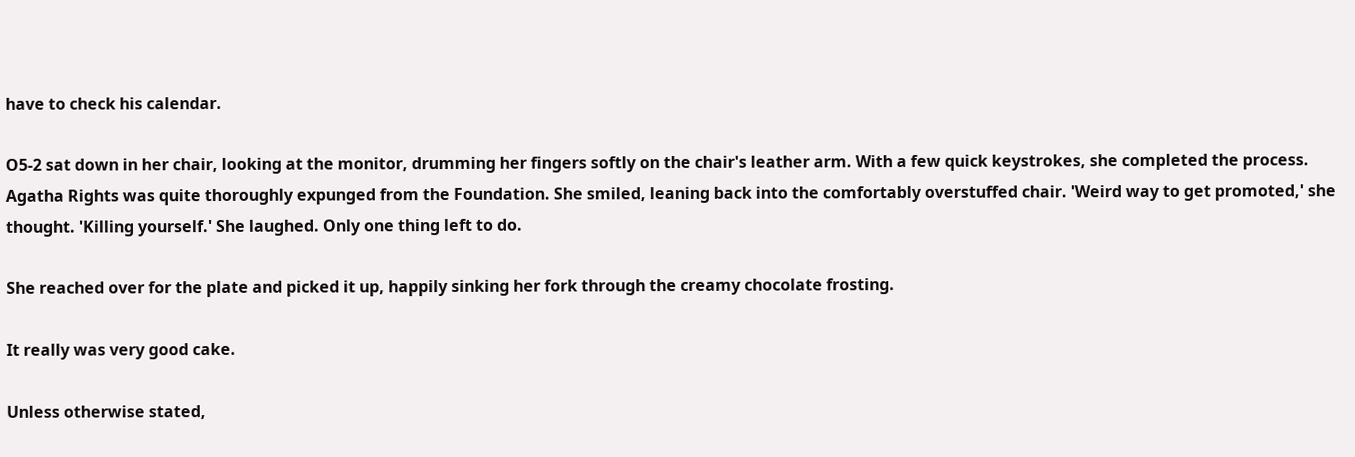have to check his calendar.

O5-2 sat down in her chair, looking at the monitor, drumming her fingers softly on the chair's leather arm. With a few quick keystrokes, she completed the process. Agatha Rights was quite thoroughly expunged from the Foundation. She smiled, leaning back into the comfortably overstuffed chair. 'Weird way to get promoted,' she thought. 'Killing yourself.' She laughed. Only one thing left to do.

She reached over for the plate and picked it up, happily sinking her fork through the creamy chocolate frosting.

It really was very good cake.

Unless otherwise stated,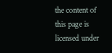the content of this page is licensed under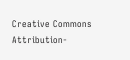Creative Commons Attribution-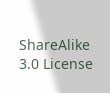ShareAlike 3.0 License